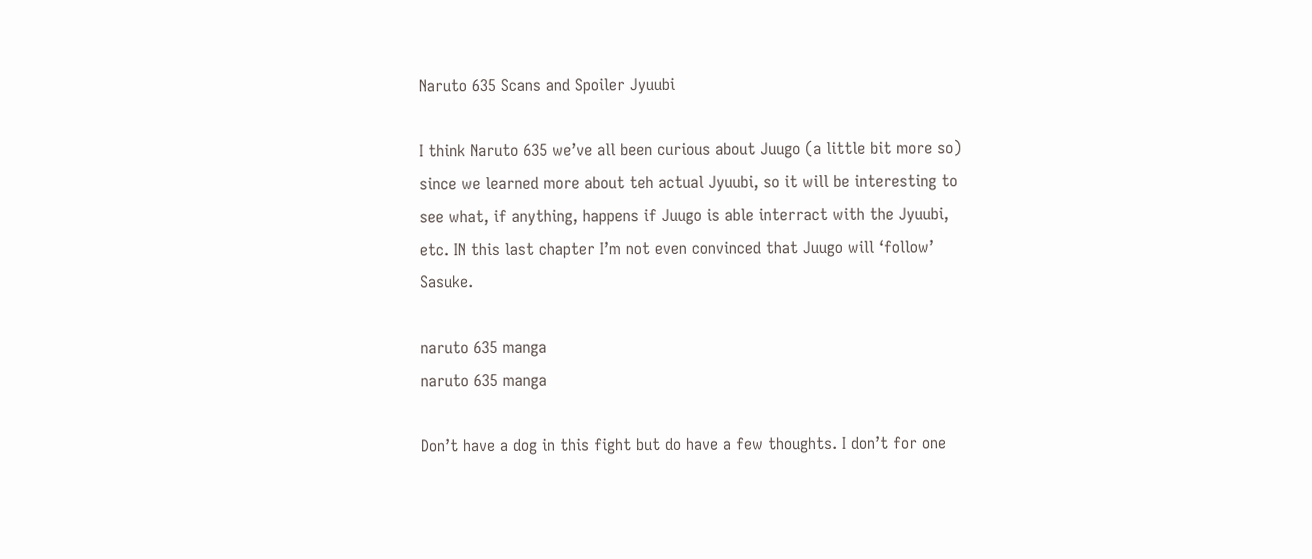Naruto 635 Scans and Spoiler Jyuubi

I think Naruto 635 we’ve all been curious about Juugo (a little bit more so) since we learned more about teh actual Jyuubi, so it will be interesting to see what, if anything, happens if Juugo is able interract with the Jyuubi, etc. IN this last chapter I’m not even convinced that Juugo will ‘follow’ Sasuke.

naruto 635 manga
naruto 635 manga

Don’t have a dog in this fight but do have a few thoughts. I don’t for one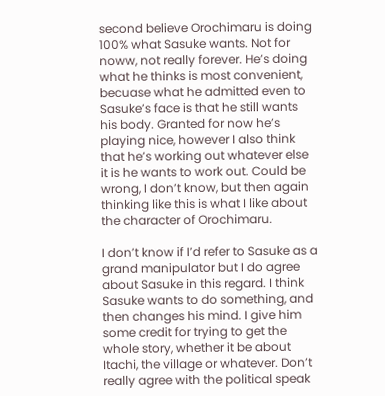second believe Orochimaru is doing 100% what Sasuke wants. Not for noww, not really forever. He’s doing what he thinks is most convenient, becuase what he admitted even to Sasuke’s face is that he still wants his body. Granted for now he’s playing nice, however I also think that he’s working out whatever else it is he wants to work out. Could be wrong, I don’t know, but then again thinking like this is what I like about the character of Orochimaru.

I don’t know if I’d refer to Sasuke as a grand manipulator but I do agree about Sasuke in this regard. I think Sasuke wants to do something, and then changes his mind. I give him some credit for trying to get the whole story, whether it be about Itachi, the village or whatever. Don’t really agree with the political speak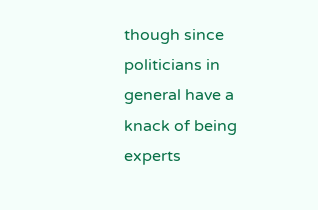though since politicians in general have a knack of being experts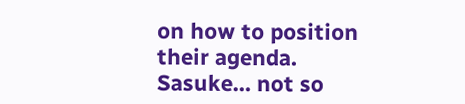on how to position their agenda. Sasuke… not so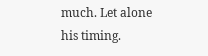much. Let alone his timing.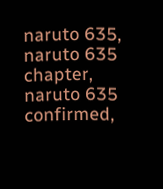naruto 635, naruto 635 chapter, naruto 635 confirmed,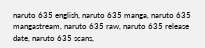naruto 635 english, naruto 635 manga, naruto 635 mangastream, naruto 635 raw, naruto 635 release date, naruto 635 scans,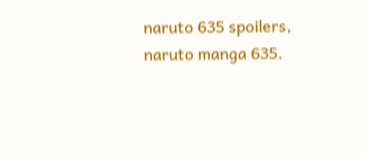naruto 635 spoilers, naruto manga 635.